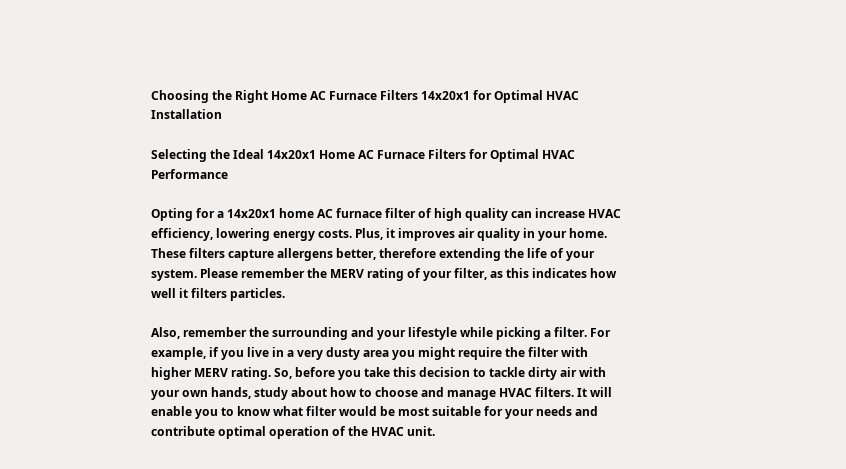Choosing the Right Home AC Furnace Filters 14x20x1 for Optimal HVAC Installation

Selecting the Ideal 14x20x1 Home AC Furnace Filters for Optimal HVAC Performance

Opting for a 14x20x1 home AC furnace filter of high quality can increase HVAC efficiency, lowering energy costs. Plus, it improves air quality in your home. These filters capture allergens better, therefore extending the life of your system. Please remember the MERV rating of your filter, as this indicates how well it filters particles.

Also, remember the surrounding and your lifestyle while picking a filter. For example, if you live in a very dusty area you might require the filter with higher MERV rating. So, before you take this decision to tackle dirty air with your own hands, study about how to choose and manage HVAC filters. It will enable you to know what filter would be most suitable for your needs and contribute optimal operation of the HVAC unit.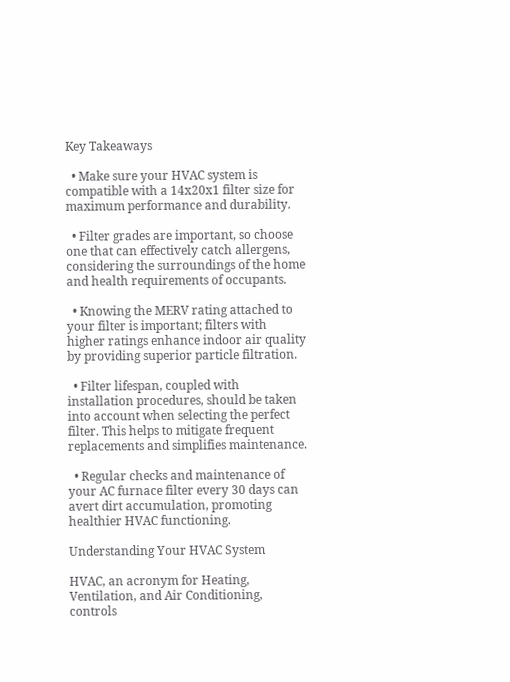Key Takeaways

  • Make sure your HVAC system is compatible with a 14x20x1 filter size for maximum performance and durability.

  • Filter grades are important, so choose one that can effectively catch allergens, considering the surroundings of the home and health requirements of occupants.

  • Knowing the MERV rating attached to your filter is important; filters with higher ratings enhance indoor air quality by providing superior particle filtration.

  • Filter lifespan, coupled with installation procedures, should be taken into account when selecting the perfect filter. This helps to mitigate frequent replacements and simplifies maintenance.

  • Regular checks and maintenance of your AC furnace filter every 30 days can avert dirt accumulation, promoting healthier HVAC functioning.

Understanding Your HVAC System

HVAC, an acronym for Heating, Ventilation, and Air Conditioning, controls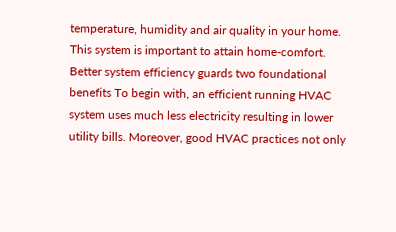temperature, humidity and air quality in your home. This system is important to attain home-comfort. Better system efficiency guards two foundational benefits To begin with, an efficient running HVAC system uses much less electricity resulting in lower utility bills. Moreover, good HVAC practices not only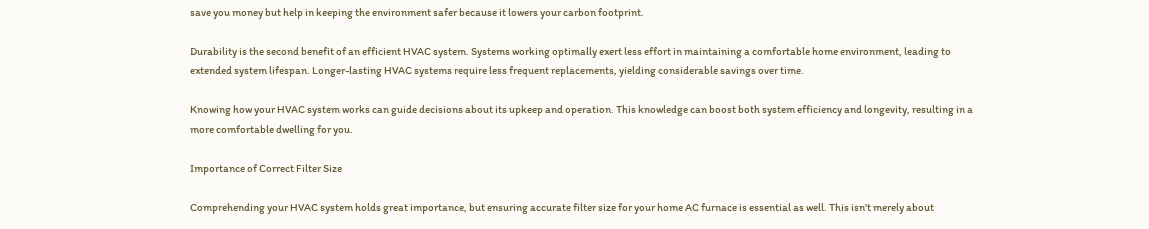save you money but help in keeping the environment safer because it lowers your carbon footprint.

Durability is the second benefit of an efficient HVAC system. Systems working optimally exert less effort in maintaining a comfortable home environment, leading to extended system lifespan. Longer-lasting HVAC systems require less frequent replacements, yielding considerable savings over time.

Knowing how your HVAC system works can guide decisions about its upkeep and operation. This knowledge can boost both system efficiency and longevity, resulting in a more comfortable dwelling for you.

Importance of Correct Filter Size

Comprehending your HVAC system holds great importance, but ensuring accurate filter size for your home AC furnace is essential as well. This isn't merely about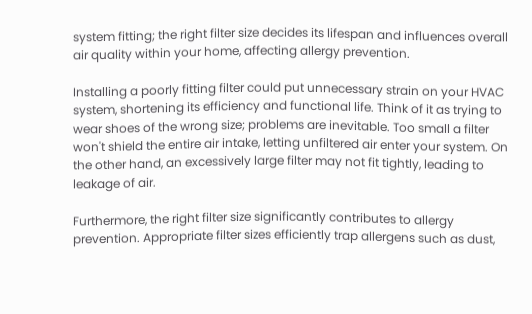system fitting; the right filter size decides its lifespan and influences overall air quality within your home, affecting allergy prevention.

Installing a poorly fitting filter could put unnecessary strain on your HVAC system, shortening its efficiency and functional life. Think of it as trying to wear shoes of the wrong size; problems are inevitable. Too small a filter won't shield the entire air intake, letting unfiltered air enter your system. On the other hand, an excessively large filter may not fit tightly, leading to leakage of air.

Furthermore, the right filter size significantly contributes to allergy prevention. Appropriate filter sizes efficiently trap allergens such as dust,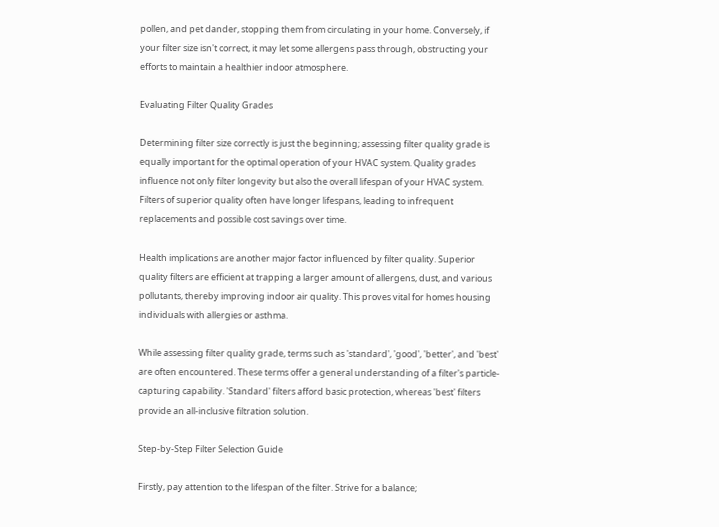pollen, and pet dander, stopping them from circulating in your home. Conversely, if your filter size isn't correct, it may let some allergens pass through, obstructing your efforts to maintain a healthier indoor atmosphere.

Evaluating Filter Quality Grades

Determining filter size correctly is just the beginning; assessing filter quality grade is equally important for the optimal operation of your HVAC system. Quality grades influence not only filter longevity but also the overall lifespan of your HVAC system. Filters of superior quality often have longer lifespans, leading to infrequent replacements and possible cost savings over time.

Health implications are another major factor influenced by filter quality. Superior quality filters are efficient at trapping a larger amount of allergens, dust, and various pollutants, thereby improving indoor air quality. This proves vital for homes housing individuals with allergies or asthma.

While assessing filter quality grade, terms such as 'standard', 'good', 'better', and 'best' are often encountered. These terms offer a general understanding of a filter's particle-capturing capability. 'Standard' filters afford basic protection, whereas 'best' filters provide an all-inclusive filtration solution.

Step-by-Step Filter Selection Guide

Firstly, pay attention to the lifespan of the filter. Strive for a balance;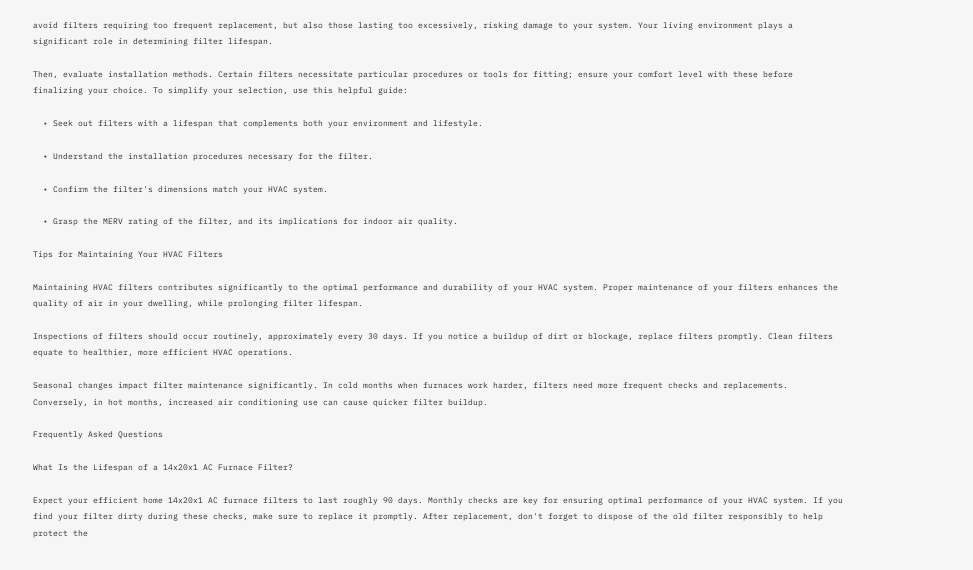avoid filters requiring too frequent replacement, but also those lasting too excessively, risking damage to your system. Your living environment plays a significant role in determining filter lifespan.

Then, evaluate installation methods. Certain filters necessitate particular procedures or tools for fitting; ensure your comfort level with these before finalizing your choice. To simplify your selection, use this helpful guide:

  • Seek out filters with a lifespan that complements both your environment and lifestyle.

  • Understand the installation procedures necessary for the filter.

  • Confirm the filter's dimensions match your HVAC system.

  • Grasp the MERV rating of the filter, and its implications for indoor air quality.

Tips for Maintaining Your HVAC Filters

Maintaining HVAC filters contributes significantly to the optimal performance and durability of your HVAC system. Proper maintenance of your filters enhances the quality of air in your dwelling, while prolonging filter lifespan.

Inspections of filters should occur routinely, approximately every 30 days. If you notice a buildup of dirt or blockage, replace filters promptly. Clean filters equate to healthier, more efficient HVAC operations.

Seasonal changes impact filter maintenance significantly. In cold months when furnaces work harder, filters need more frequent checks and replacements. Conversely, in hot months, increased air conditioning use can cause quicker filter buildup.

Frequently Asked Questions

What Is the Lifespan of a 14x20x1 AC Furnace Filter?

Expect your efficient home 14x20x1 AC furnace filters to last roughly 90 days. Monthly checks are key for ensuring optimal performance of your HVAC system. If you find your filter dirty during these checks, make sure to replace it promptly. After replacement, don't forget to dispose of the old filter responsibly to help protect the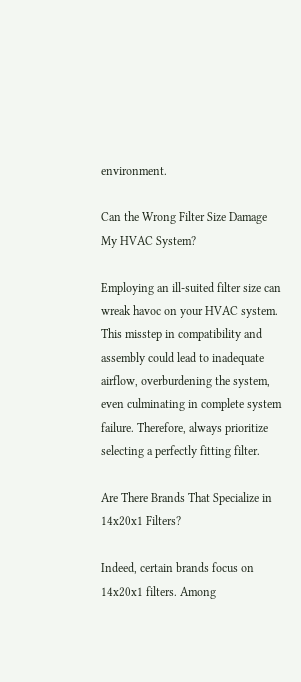environment.

Can the Wrong Filter Size Damage My HVAC System?

Employing an ill-suited filter size can wreak havoc on your HVAC system. This misstep in compatibility and assembly could lead to inadequate airflow, overburdening the system, even culminating in complete system failure. Therefore, always prioritize selecting a perfectly fitting filter.

Are There Brands That Specialize in 14x20x1 Filters?

Indeed, certain brands focus on 14x20x1 filters. Among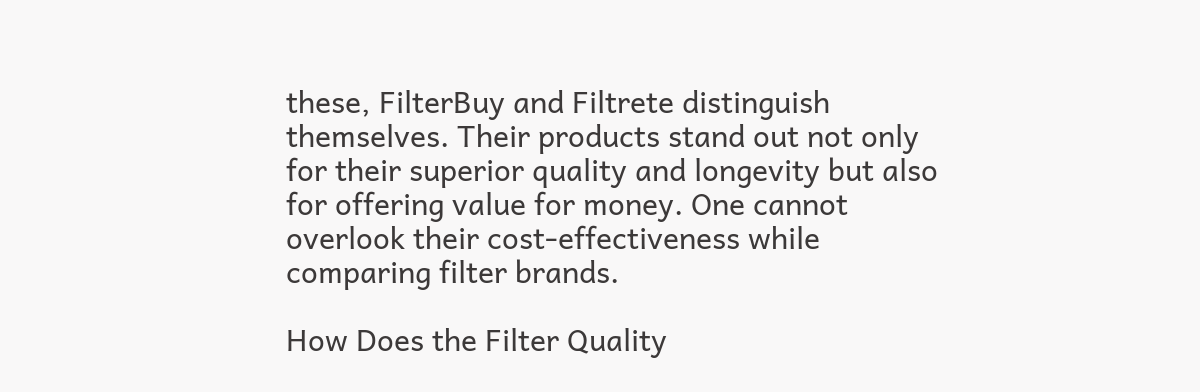these, FilterBuy and Filtrete distinguish themselves. Their products stand out not only for their superior quality and longevity but also for offering value for money. One cannot overlook their cost-effectiveness while comparing filter brands.

How Does the Filter Quality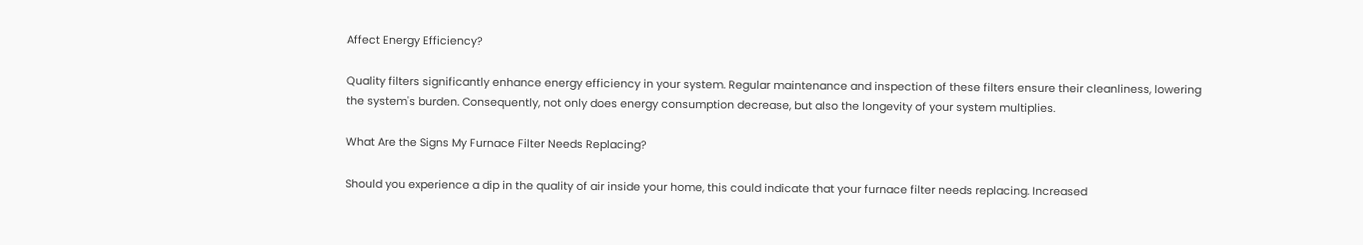Affect Energy Efficiency?

Quality filters significantly enhance energy efficiency in your system. Regular maintenance and inspection of these filters ensure their cleanliness, lowering the system's burden. Consequently, not only does energy consumption decrease, but also the longevity of your system multiplies.

What Are the Signs My Furnace Filter Needs Replacing?

Should you experience a dip in the quality of air inside your home, this could indicate that your furnace filter needs replacing. Increased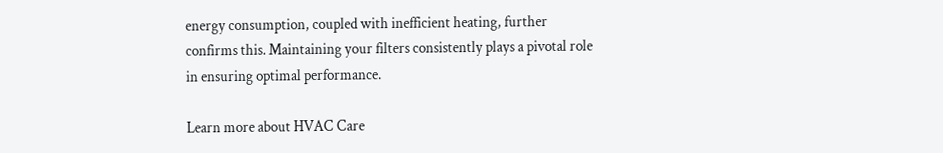energy consumption, coupled with inefficient heating, further confirms this. Maintaining your filters consistently plays a pivotal role in ensuring optimal performance.

Learn more about HVAC Care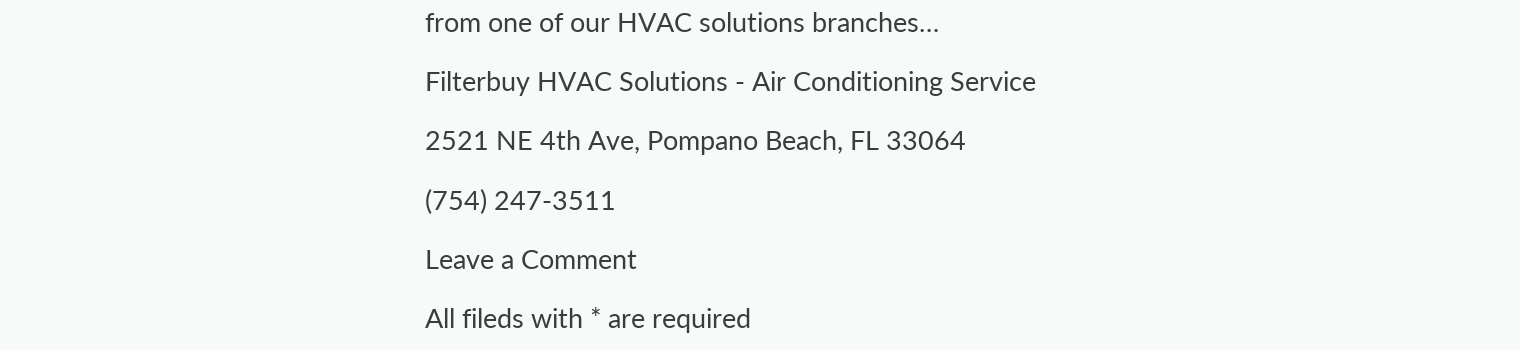from one of our HVAC solutions branches…

Filterbuy HVAC Solutions - Air Conditioning Service

2521 NE 4th Ave, Pompano Beach, FL 33064

(754) 247-3511

Leave a Comment

All fileds with * are required